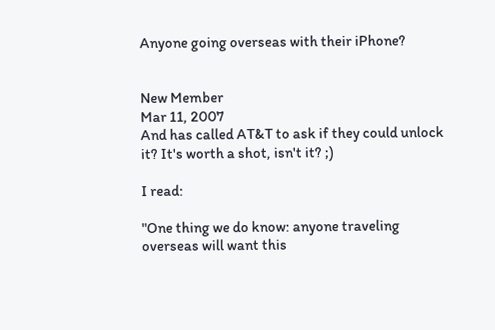Anyone going overseas with their iPhone?


New Member
Mar 11, 2007
And has called AT&T to ask if they could unlock it? It's worth a shot, isn't it? ;)

I read:

"One thing we do know: anyone traveling overseas will want this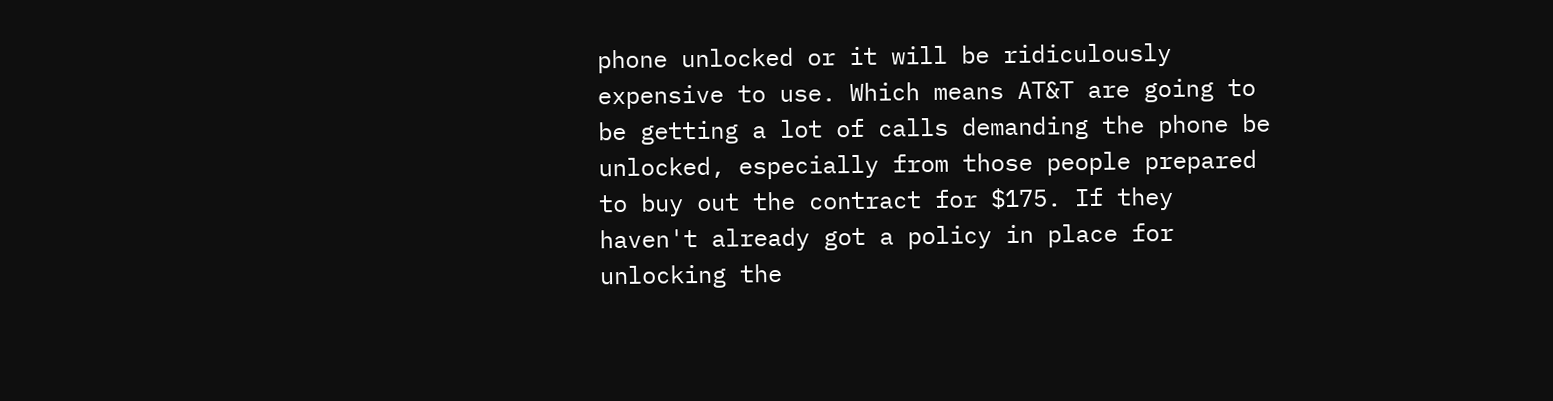phone unlocked or it will be ridiculously expensive to use. Which means AT&T are going to be getting a lot of calls demanding the phone be unlocked, especially from those people prepared to buy out the contract for $175. If they haven't already got a policy in place for unlocking the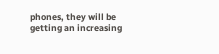phones, they will be getting an increasing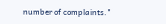number of complaints."